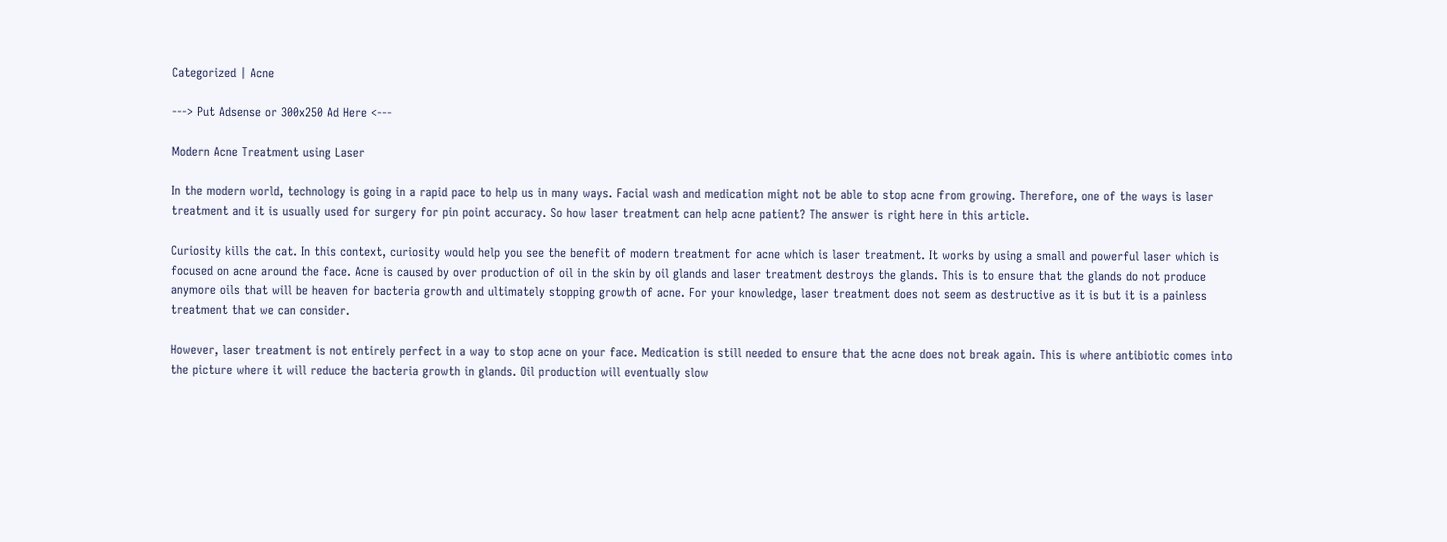Categorized | Acne

---> Put Adsense or 300x250 Ad Here <---

Modern Acne Treatment using Laser

In the modern world, technology is going in a rapid pace to help us in many ways. Facial wash and medication might not be able to stop acne from growing. Therefore, one of the ways is laser treatment and it is usually used for surgery for pin point accuracy. So how laser treatment can help acne patient? The answer is right here in this article.

Curiosity kills the cat. In this context, curiosity would help you see the benefit of modern treatment for acne which is laser treatment. It works by using a small and powerful laser which is focused on acne around the face. Acne is caused by over production of oil in the skin by oil glands and laser treatment destroys the glands. This is to ensure that the glands do not produce anymore oils that will be heaven for bacteria growth and ultimately stopping growth of acne. For your knowledge, laser treatment does not seem as destructive as it is but it is a painless treatment that we can consider.

However, laser treatment is not entirely perfect in a way to stop acne on your face. Medication is still needed to ensure that the acne does not break again. This is where antibiotic comes into the picture where it will reduce the bacteria growth in glands. Oil production will eventually slow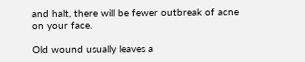and halt, there will be fewer outbreak of acne on your face.

Old wound usually leaves a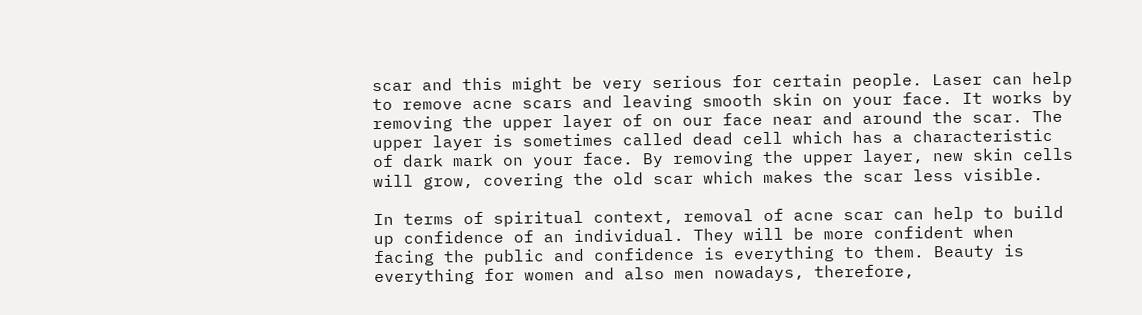scar and this might be very serious for certain people. Laser can help to remove acne scars and leaving smooth skin on your face. It works by removing the upper layer of on our face near and around the scar. The upper layer is sometimes called dead cell which has a characteristic of dark mark on your face. By removing the upper layer, new skin cells will grow, covering the old scar which makes the scar less visible.

In terms of spiritual context, removal of acne scar can help to build up confidence of an individual. They will be more confident when facing the public and confidence is everything to them. Beauty is everything for women and also men nowadays, therefore,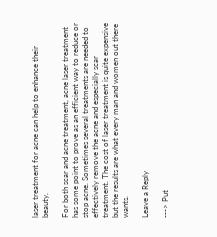laser treatment for acne can help to enhance their beauty.

For both scar and acne treatment, acne laser treatment has some point to prove as an efficient way to reduce or stop acne. Sometimes several treatments are needed to effectively remove the acne and especially scar treatment. The cost of laser treatment is quite expensive but the results are what every man and women out there wants.

Leave a Reply

---> Put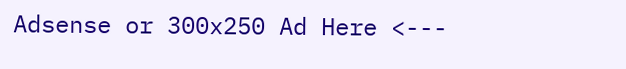Adsense or 300x250 Ad Here <---